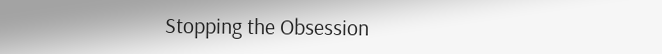Stopping the Obsession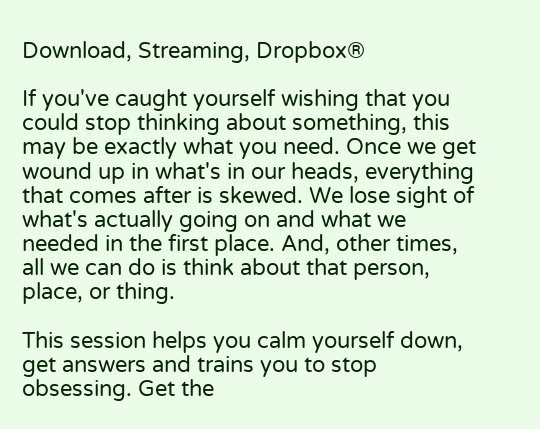Download, Streaming, Dropbox®

If you've caught yourself wishing that you could stop thinking about something, this may be exactly what you need. Once we get wound up in what's in our heads, everything that comes after is skewed. We lose sight of what's actually going on and what we needed in the first place. And, other times, all we can do is think about that person, place, or thing.

This session helps you calm yourself down, get answers and trains you to stop obsessing. Get the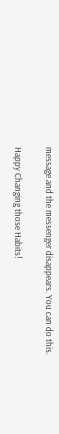message and the messenger disappears. You can do this.

Happy Changing those Habits!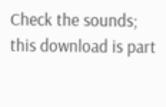Check the sounds; this download is part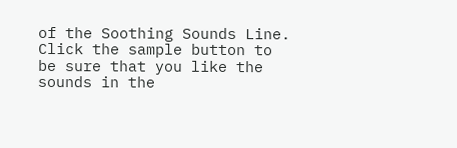of the Soothing Sounds Line. Click the sample button to be sure that you like the sounds in the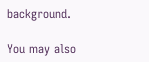background.

You may also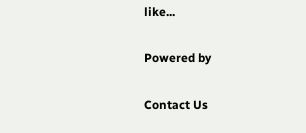like...

Powered by

Contact Us